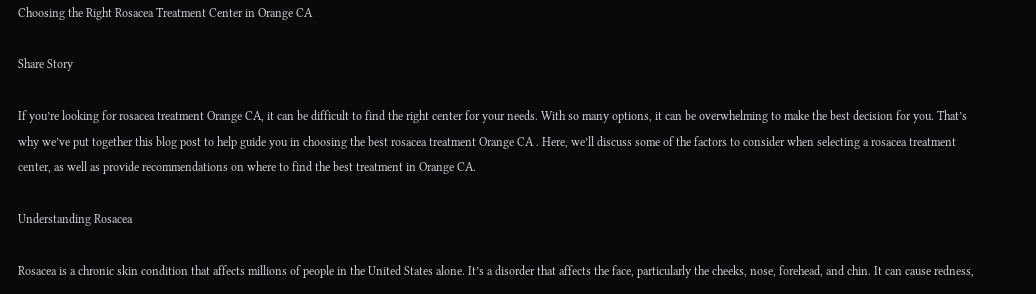Choosing the Right Rosacea Treatment Center in Orange CA

Share Story

If you’re looking for rosacea treatment Orange CA, it can be difficult to find the right center for your needs. With so many options, it can be overwhelming to make the best decision for you. That’s why we’ve put together this blog post to help guide you in choosing the best rosacea treatment Orange CA . Here, we’ll discuss some of the factors to consider when selecting a rosacea treatment center, as well as provide recommendations on where to find the best treatment in Orange CA.

Understanding Rosacea

Rosacea is a chronic skin condition that affects millions of people in the United States alone. It’s a disorder that affects the face, particularly the cheeks, nose, forehead, and chin. It can cause redness,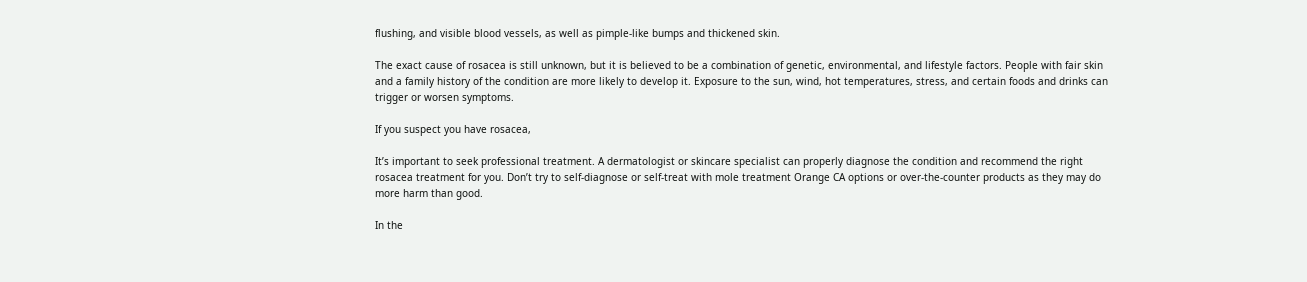flushing, and visible blood vessels, as well as pimple-like bumps and thickened skin.

The exact cause of rosacea is still unknown, but it is believed to be a combination of genetic, environmental, and lifestyle factors. People with fair skin and a family history of the condition are more likely to develop it. Exposure to the sun, wind, hot temperatures, stress, and certain foods and drinks can trigger or worsen symptoms.

If you suspect you have rosacea,

It’s important to seek professional treatment. A dermatologist or skincare specialist can properly diagnose the condition and recommend the right rosacea treatment for you. Don’t try to self-diagnose or self-treat with mole treatment Orange CA options or over-the-counter products as they may do more harm than good.

In the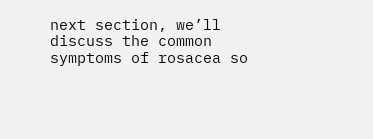next section, we’ll discuss the common symptoms of rosacea so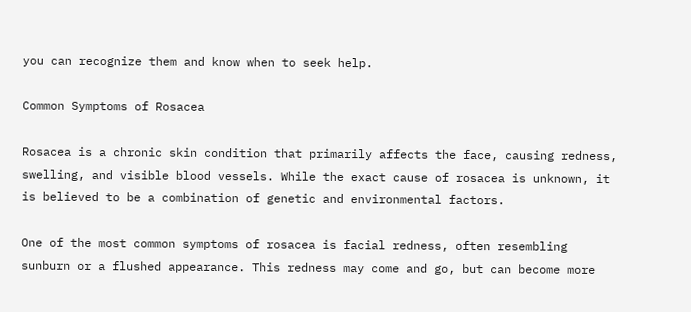you can recognize them and know when to seek help.

Common Symptoms of Rosacea

Rosacea is a chronic skin condition that primarily affects the face, causing redness, swelling, and visible blood vessels. While the exact cause of rosacea is unknown, it is believed to be a combination of genetic and environmental factors.

One of the most common symptoms of rosacea is facial redness, often resembling sunburn or a flushed appearance. This redness may come and go, but can become more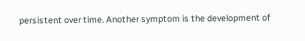persistent over time. Another symptom is the development of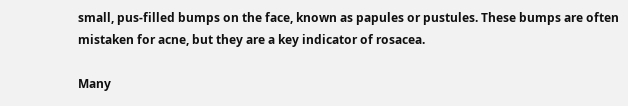small, pus-filled bumps on the face, known as papules or pustules. These bumps are often mistaken for acne, but they are a key indicator of rosacea.

Many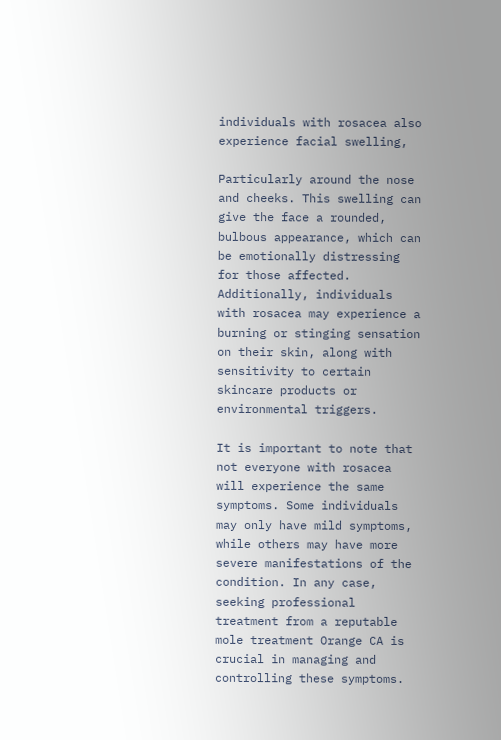individuals with rosacea also experience facial swelling,

Particularly around the nose and cheeks. This swelling can give the face a rounded, bulbous appearance, which can be emotionally distressing for those affected. Additionally, individuals with rosacea may experience a burning or stinging sensation on their skin, along with sensitivity to certain skincare products or environmental triggers.

It is important to note that not everyone with rosacea will experience the same symptoms. Some individuals may only have mild symptoms, while others may have more severe manifestations of the condition. In any case, seeking professional treatment from a reputable mole treatment Orange CA is crucial in managing and controlling these symptoms.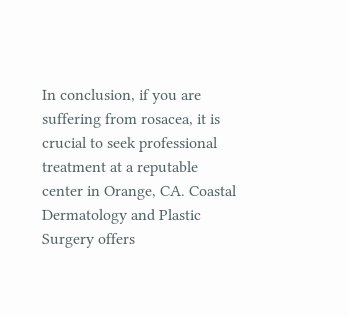In conclusion, if you are suffering from rosacea, it is crucial to seek professional treatment at a reputable center in Orange, CA. Coastal Dermatology and Plastic Surgery offers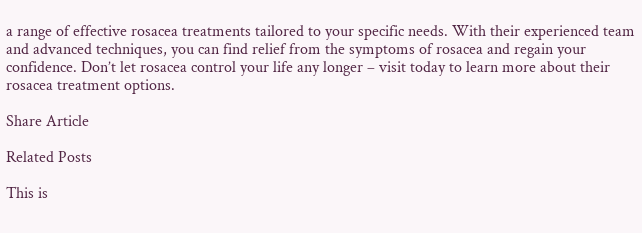a range of effective rosacea treatments tailored to your specific needs. With their experienced team and advanced techniques, you can find relief from the symptoms of rosacea and regain your confidence. Don’t let rosacea control your life any longer – visit today to learn more about their rosacea treatment options.

Share Article

Related Posts

This is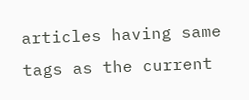articles having same tags as the current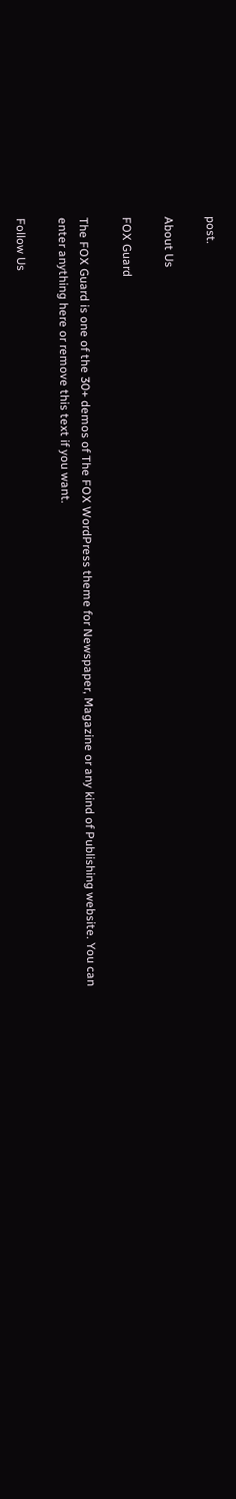post.

About Us

FOX Guard

The FOX Guard is one of the 30+ demos of The FOX WordPress theme for Newspaper, Magazine or any kind of Publishing website. You can enter anything here or remove this text if you want.

Follow Us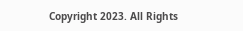Copyright 2023. All Rights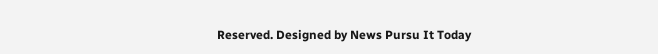Reserved. Designed by News Pursu It Today